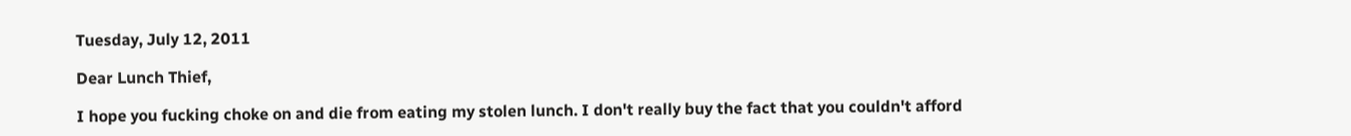Tuesday, July 12, 2011

Dear Lunch Thief,

I hope you fucking choke on and die from eating my stolen lunch. I don't really buy the fact that you couldn't afford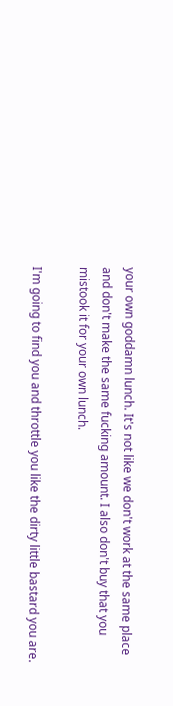your own goddamn lunch. It's not like we don't work at the same place and don't make the same fucking amount. I also don't buy that you mistook it for your own lunch.

I'm going to find you and throttle you like the dirty little bastard you are.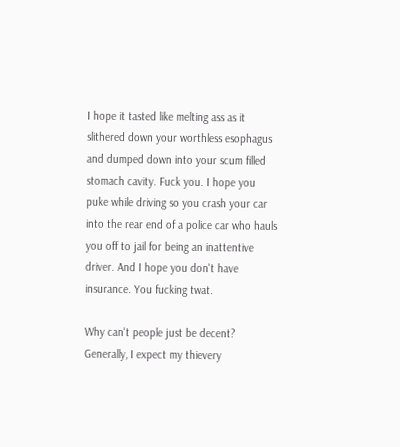I hope it tasted like melting ass as it slithered down your worthless esophagus and dumped down into your scum filled stomach cavity. Fuck you. I hope you puke while driving so you crash your car into the rear end of a police car who hauls you off to jail for being an inattentive driver. And I hope you don't have insurance. You fucking twat.

Why can't people just be decent? Generally, I expect my thievery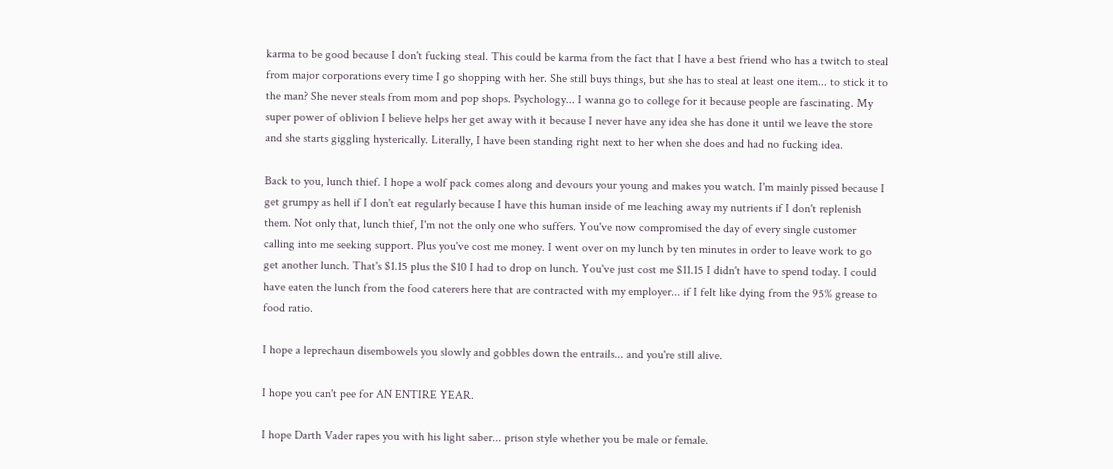karma to be good because I don't fucking steal. This could be karma from the fact that I have a best friend who has a twitch to steal from major corporations every time I go shopping with her. She still buys things, but she has to steal at least one item... to stick it to the man? She never steals from mom and pop shops. Psychology... I wanna go to college for it because people are fascinating. My super power of oblivion I believe helps her get away with it because I never have any idea she has done it until we leave the store and she starts giggling hysterically. Literally, I have been standing right next to her when she does and had no fucking idea.

Back to you, lunch thief. I hope a wolf pack comes along and devours your young and makes you watch. I'm mainly pissed because I get grumpy as hell if I don't eat regularly because I have this human inside of me leaching away my nutrients if I don't replenish them. Not only that, lunch thief, I'm not the only one who suffers. You've now compromised the day of every single customer calling into me seeking support. Plus you've cost me money. I went over on my lunch by ten minutes in order to leave work to go get another lunch. That's $1.15 plus the $10 I had to drop on lunch. You've just cost me $11.15 I didn't have to spend today. I could have eaten the lunch from the food caterers here that are contracted with my employer... if I felt like dying from the 95% grease to food ratio.

I hope a leprechaun disembowels you slowly and gobbles down the entrails... and you're still alive.

I hope you can't pee for AN ENTIRE YEAR.

I hope Darth Vader rapes you with his light saber... prison style whether you be male or female.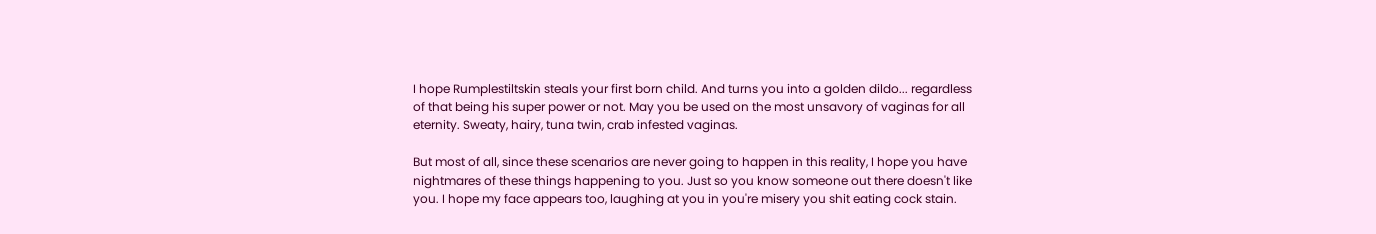I hope Rumplestiltskin steals your first born child. And turns you into a golden dildo... regardless of that being his super power or not. May you be used on the most unsavory of vaginas for all eternity. Sweaty, hairy, tuna twin, crab infested vaginas.

But most of all, since these scenarios are never going to happen in this reality, I hope you have nightmares of these things happening to you. Just so you know someone out there doesn't like you. I hope my face appears too, laughing at you in you're misery you shit eating cock stain.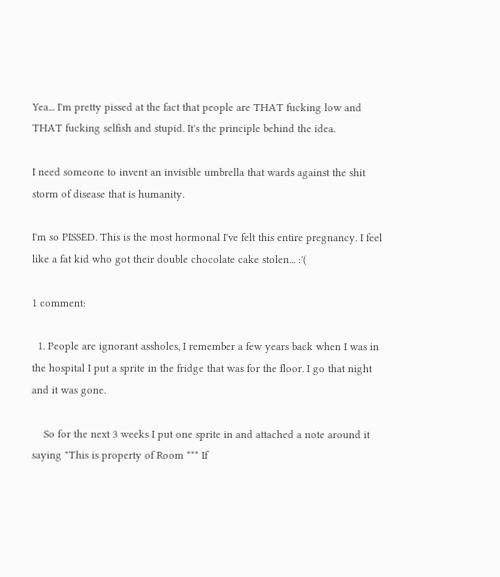Yea... I'm pretty pissed at the fact that people are THAT fucking low and THAT fucking selfish and stupid. It's the principle behind the idea.

I need someone to invent an invisible umbrella that wards against the shit storm of disease that is humanity.

I'm so PISSED. This is the most hormonal I've felt this entire pregnancy. I feel like a fat kid who got their double chocolate cake stolen... :'(

1 comment:

  1. People are ignorant assholes, I remember a few years back when I was in the hospital I put a sprite in the fridge that was for the floor. I go that night and it was gone.

    So for the next 3 weeks I put one sprite in and attached a note around it saying "This is property of Room *** If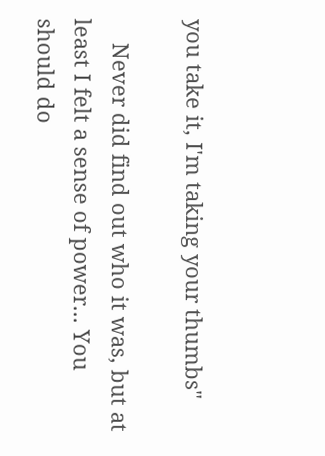you take it, I'm taking your thumbs"

    Never did find out who it was, but at least I felt a sense of power... You should do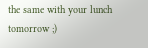the same with your lunch tomorrow ;)